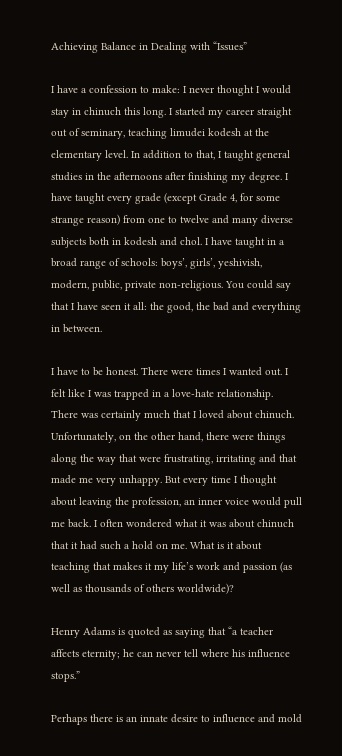Achieving Balance in Dealing with “Issues”

I have a confession to make: I never thought I would stay in chinuch this long. I started my career straight out of seminary, teaching limudei kodesh at the elementary level. In addition to that, I taught general studies in the afternoons after finishing my degree. I have taught every grade (except Grade 4, for some strange reason) from one to twelve and many diverse subjects both in kodesh and chol. I have taught in a broad range of schools: boys’, girls’, yeshivish, modern, public, private non-religious. You could say that I have seen it all: the good, the bad and everything in between.

I have to be honest. There were times I wanted out. I felt like I was trapped in a love-hate relationship. There was certainly much that I loved about chinuch. Unfortunately, on the other hand, there were things along the way that were frustrating, irritating and that made me very unhappy. But every time I thought about leaving the profession, an inner voice would pull me back. I often wondered what it was about chinuch that it had such a hold on me. What is it about teaching that makes it my life’s work and passion (as well as thousands of others worldwide)?

Henry Adams is quoted as saying that “a teacher affects eternity; he can never tell where his influence stops.”

Perhaps there is an innate desire to influence and mold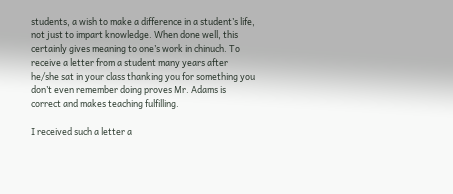students, a wish to make a difference in a student’s life, not just to impart knowledge. When done well, this certainly gives meaning to one’s work in chinuch. To receive a letter from a student many years after he/she sat in your class thanking you for something you don’t even remember doing proves Mr. Adams is correct and makes teaching fulfilling.

I received such a letter a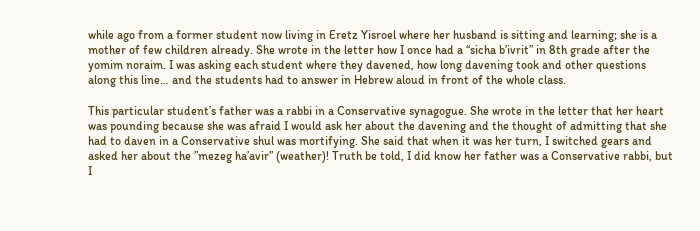while ago from a former student now living in Eretz Yisroel where her husband is sitting and learning; she is a mother of few children already. She wrote in the letter how I once had a “sicha b’ivrit” in 8th grade after the yomim noraim. I was asking each student where they davened, how long davening took and other questions along this line… and the students had to answer in Hebrew aloud in front of the whole class.

This particular student’s father was a rabbi in a Conservative synagogue. She wrote in the letter that her heart was pounding because she was afraid I would ask her about the davening and the thought of admitting that she had to daven in a Conservative shul was mortifying. She said that when it was her turn, I switched gears and asked her about the ”mezeg ha’avir” (weather)! Truth be told, I did know her father was a Conservative rabbi, but I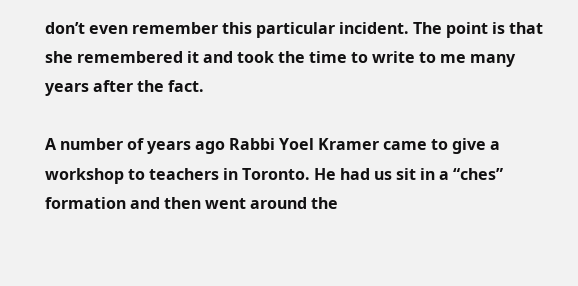don’t even remember this particular incident. The point is that she remembered it and took the time to write to me many years after the fact.

A number of years ago Rabbi Yoel Kramer came to give a workshop to teachers in Toronto. He had us sit in a “ches” formation and then went around the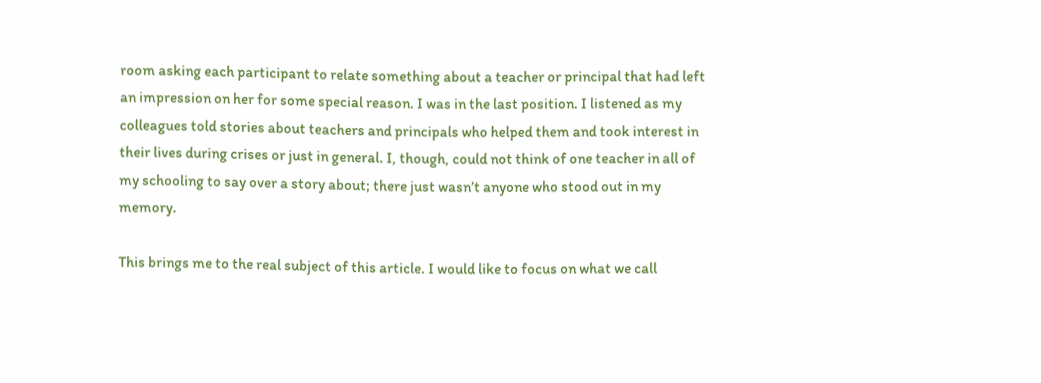room asking each participant to relate something about a teacher or principal that had left an impression on her for some special reason. I was in the last position. I listened as my colleagues told stories about teachers and principals who helped them and took interest in their lives during crises or just in general. I, though, could not think of one teacher in all of my schooling to say over a story about; there just wasn’t anyone who stood out in my memory.

This brings me to the real subject of this article. I would like to focus on what we call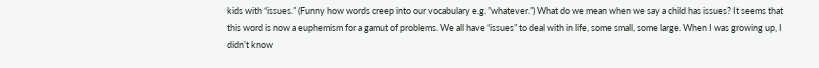kids with “issues.” (Funny how words creep into our vocabulary e.g. ”whatever.”) What do we mean when we say a child has issues? It seems that this word is now a euphemism for a gamut of problems. We all have “issues” to deal with in life, some small, some large. When I was growing up, I didn’t know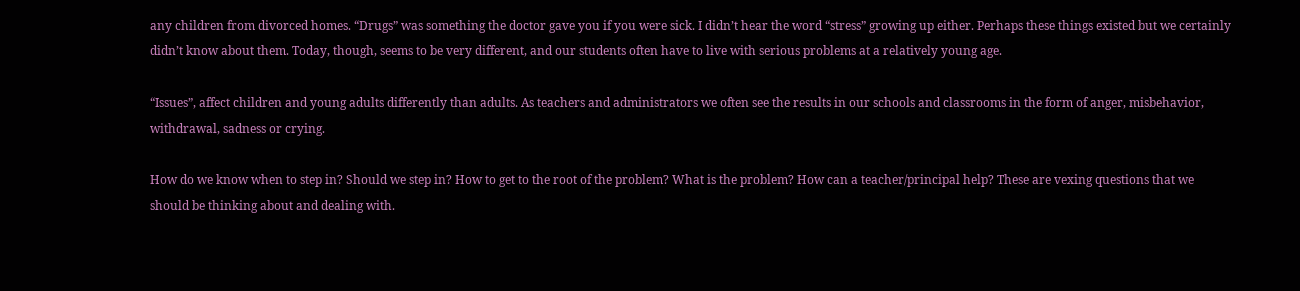any children from divorced homes. “Drugs” was something the doctor gave you if you were sick. I didn’t hear the word “stress” growing up either. Perhaps these things existed but we certainly didn’t know about them. Today, though, seems to be very different, and our students often have to live with serious problems at a relatively young age.

“Issues”, affect children and young adults differently than adults. As teachers and administrators we often see the results in our schools and classrooms in the form of anger, misbehavior, withdrawal, sadness or crying.

How do we know when to step in? Should we step in? How to get to the root of the problem? What is the problem? How can a teacher/principal help? These are vexing questions that we should be thinking about and dealing with.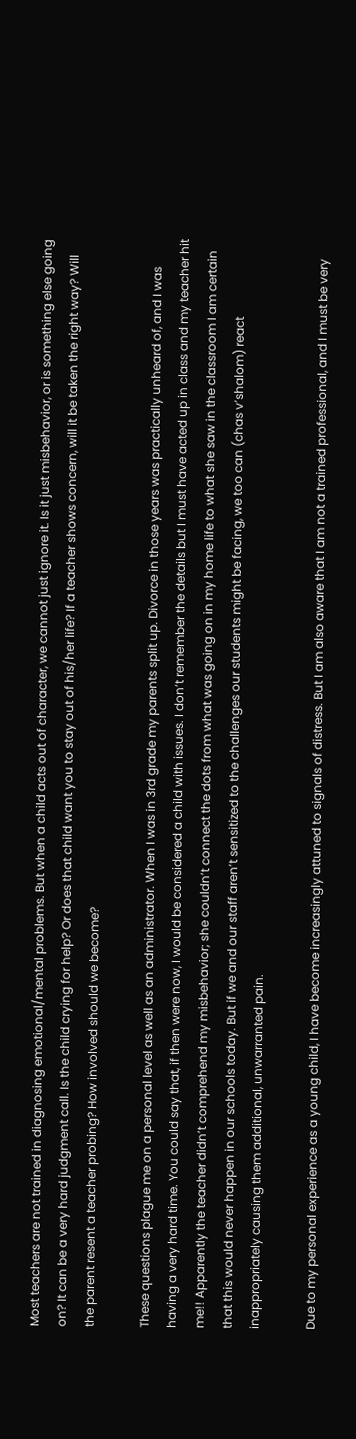Most teachers are not trained in diagnosing emotional/mental problems. But when a child acts out of character, we cannot just ignore it. Is it just misbehavior, or is something else going on? It can be a very hard judgment call. Is the child crying for help? Or does that child want you to stay out of his/her life? If a teacher shows concern, will it be taken the right way? Will the parent resent a teacher probing? How involved should we become?

These questions plague me on a personal level as well as an administrator. When I was in 3rd grade my parents split up. Divorce in those years was practically unheard of, and I was having a very hard time. You could say that, if then were now, I would be considered a child with issues. I don’t remember the details but I must have acted up in class and my teacher hit me!! Apparently the teacher didn’t comprehend my misbehavior; she couldn’t connect the dots from what was going on in my home life to what she saw in the classroom I am certain that this would never happen in our schools today. But if we and our staff aren’t sensitized to the challenges our students might be facing, we too can (chas v’shalom) react inappropriately causing them additional, unwarranted pain.

Due to my personal experience as a young child, I have become increasingly attuned to signals of distress. But I am also aware that I am not a trained professional, and I must be very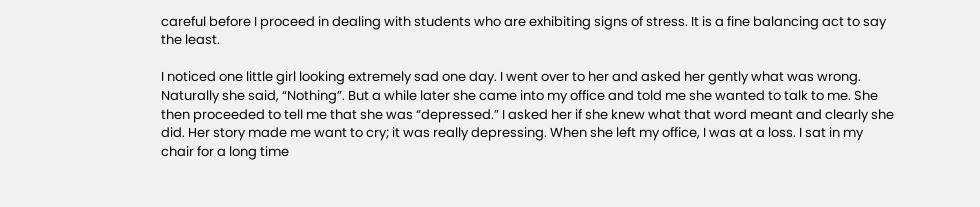careful before I proceed in dealing with students who are exhibiting signs of stress. It is a fine balancing act to say the least.

I noticed one little girl looking extremely sad one day. I went over to her and asked her gently what was wrong. Naturally she said, “Nothing”. But a while later she came into my office and told me she wanted to talk to me. She then proceeded to tell me that she was “depressed.” I asked her if she knew what that word meant and clearly she did. Her story made me want to cry; it was really depressing. When she left my office, I was at a loss. I sat in my chair for a long time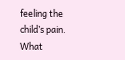feeling the child’s pain. What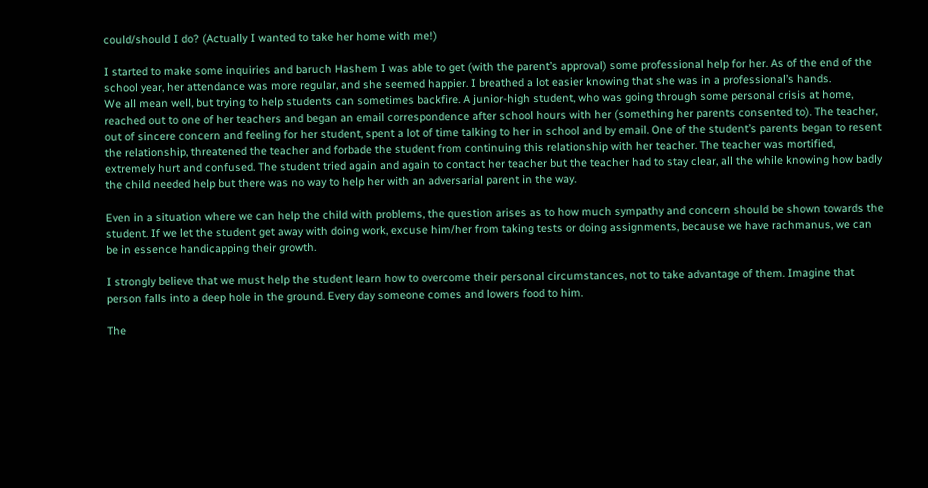could/should I do? (Actually I wanted to take her home with me!)

I started to make some inquiries and baruch Hashem I was able to get (with the parent’s approval) some professional help for her. As of the end of the school year, her attendance was more regular, and she seemed happier. I breathed a lot easier knowing that she was in a professional’s hands.
We all mean well, but trying to help students can sometimes backfire. A junior-high student, who was going through some personal crisis at home, reached out to one of her teachers and began an email correspondence after school hours with her (something her parents consented to). The teacher, out of sincere concern and feeling for her student, spent a lot of time talking to her in school and by email. One of the student’s parents began to resent the relationship, threatened the teacher and forbade the student from continuing this relationship with her teacher. The teacher was mortified, extremely hurt and confused. The student tried again and again to contact her teacher but the teacher had to stay clear, all the while knowing how badly the child needed help but there was no way to help her with an adversarial parent in the way.

Even in a situation where we can help the child with problems, the question arises as to how much sympathy and concern should be shown towards the student. If we let the student get away with doing work, excuse him/her from taking tests or doing assignments, because we have rachmanus, we can be in essence handicapping their growth.

I strongly believe that we must help the student learn how to overcome their personal circumstances, not to take advantage of them. Imagine that person falls into a deep hole in the ground. Every day someone comes and lowers food to him.

The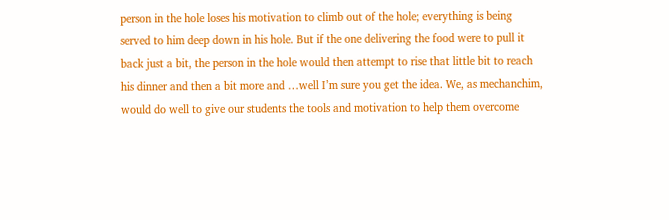person in the hole loses his motivation to climb out of the hole; everything is being served to him deep down in his hole. But if the one delivering the food were to pull it back just a bit, the person in the hole would then attempt to rise that little bit to reach his dinner and then a bit more and …well I’m sure you get the idea. We, as mechanchim, would do well to give our students the tools and motivation to help them overcome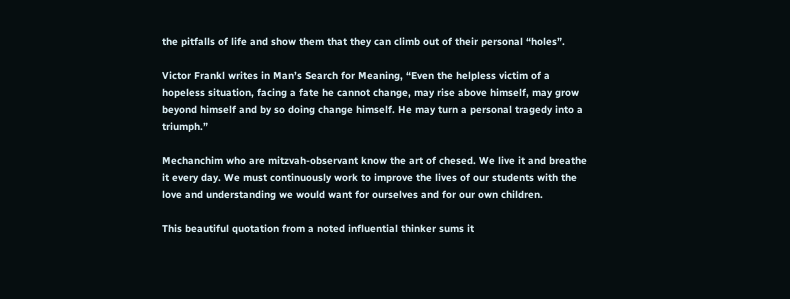the pitfalls of life and show them that they can climb out of their personal “holes”.

Victor Frankl writes in Man’s Search for Meaning, “Even the helpless victim of a hopeless situation, facing a fate he cannot change, may rise above himself, may grow beyond himself and by so doing change himself. He may turn a personal tragedy into a triumph.”

Mechanchim who are mitzvah-observant know the art of chesed. We live it and breathe it every day. We must continuously work to improve the lives of our students with the love and understanding we would want for ourselves and for our own children.

This beautiful quotation from a noted influential thinker sums it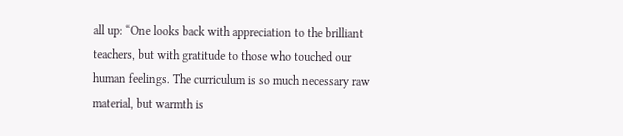all up: “One looks back with appreciation to the brilliant teachers, but with gratitude to those who touched our human feelings. The curriculum is so much necessary raw material, but warmth is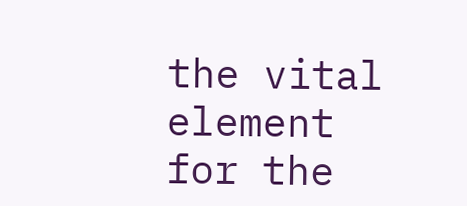the vital element for the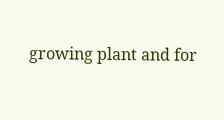growing plant and for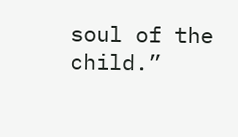soul of the child.”